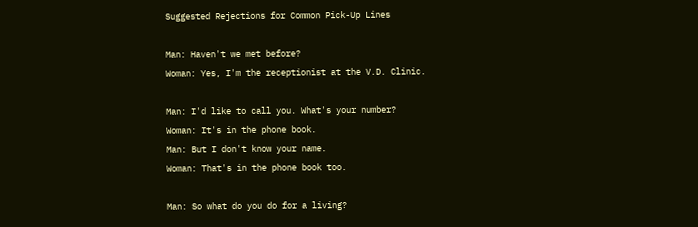Suggested Rejections for Common Pick-Up Lines

Man: Haven't we met before?
Woman: Yes, I'm the receptionist at the V.D. Clinic.

Man: I'd like to call you. What's your number?
Woman: It's in the phone book.
Man: But I don't know your name.
Woman: That's in the phone book too.

Man: So what do you do for a living?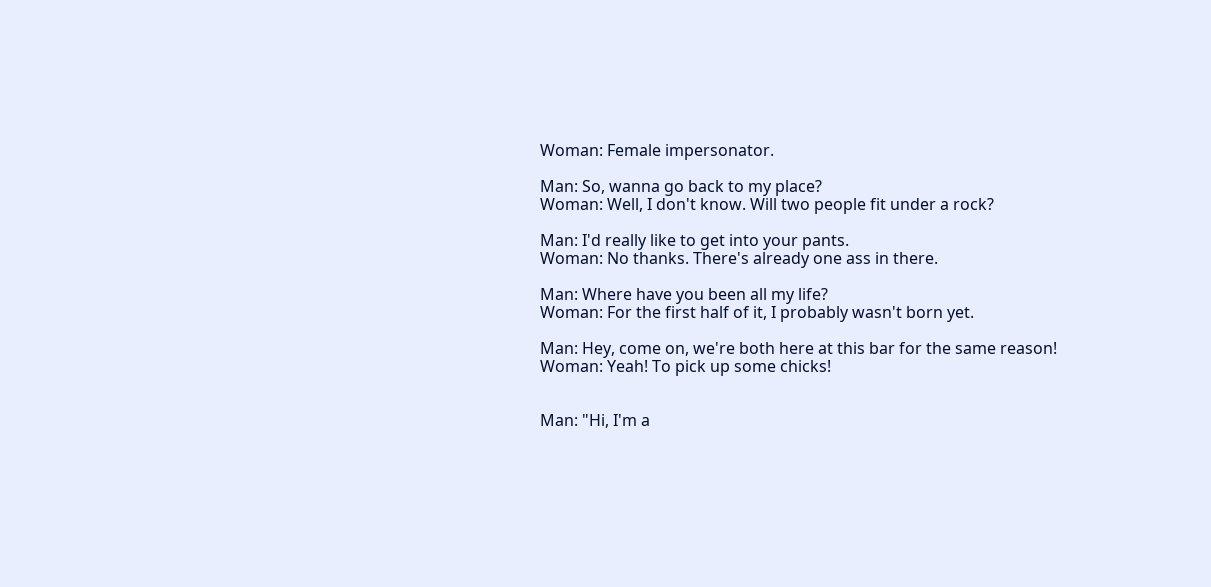Woman: Female impersonator.

Man: So, wanna go back to my place?
Woman: Well, I don't know. Will two people fit under a rock?

Man: I'd really like to get into your pants.
Woman: No thanks. There's already one ass in there.

Man: Where have you been all my life?
Woman: For the first half of it, I probably wasn't born yet.

Man: Hey, come on, we're both here at this bar for the same reason!
Woman: Yeah! To pick up some chicks!


Man: "Hi, I'm a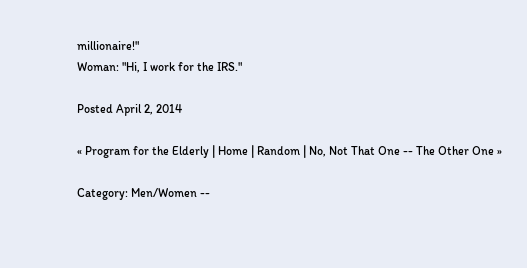millionaire!"
Woman: "Hi, I work for the IRS."

Posted April 2, 2014

« Program for the Elderly | Home | Random | No, Not That One -- The Other One »

Category: Men/Women --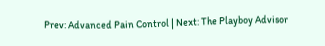Prev: Advanced Pain Control | Next: The Playboy Advisor